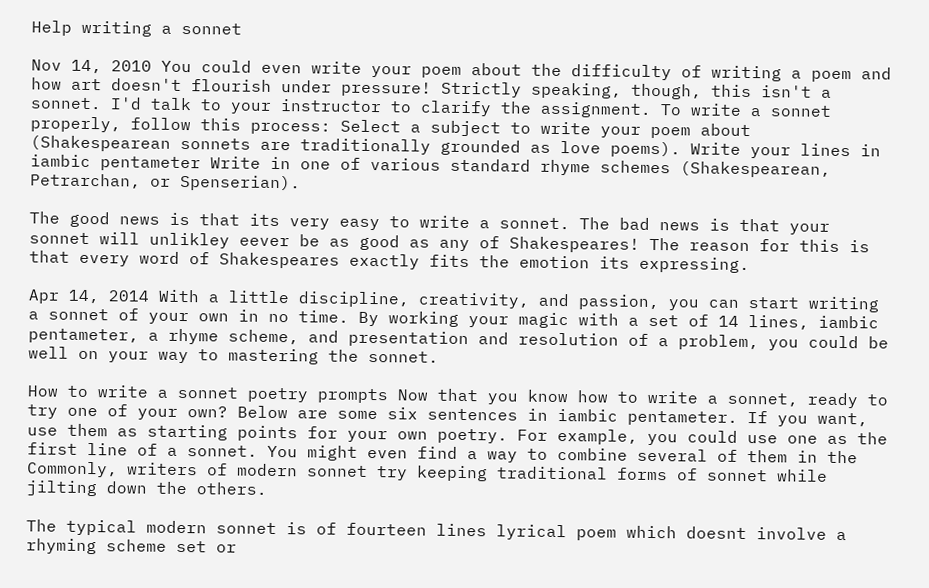Help writing a sonnet

Nov 14, 2010 You could even write your poem about the difficulty of writing a poem and how art doesn't flourish under pressure! Strictly speaking, though, this isn't a sonnet. I'd talk to your instructor to clarify the assignment. To write a sonnet properly, follow this process: Select a subject to write your poem about (Shakespearean sonnets are traditionally grounded as love poems). Write your lines in iambic pentameter Write in one of various standard rhyme schemes (Shakespearean, Petrarchan, or Spenserian).

The good news is that its very easy to write a sonnet. The bad news is that your sonnet will unlikley eever be as good as any of Shakespeares! The reason for this is that every word of Shakespeares exactly fits the emotion its expressing.

Apr 14, 2014 With a little discipline, creativity, and passion, you can start writing a sonnet of your own in no time. By working your magic with a set of 14 lines, iambic pentameter, a rhyme scheme, and presentation and resolution of a problem, you could be well on your way to mastering the sonnet.

How to write a sonnet poetry prompts Now that you know how to write a sonnet, ready to try one of your own? Below are some six sentences in iambic pentameter. If you want, use them as starting points for your own poetry. For example, you could use one as the first line of a sonnet. You might even find a way to combine several of them in the Commonly, writers of modern sonnet try keeping traditional forms of sonnet while jilting down the others.

The typical modern sonnet is of fourteen lines lyrical poem which doesnt involve a rhyming scheme set or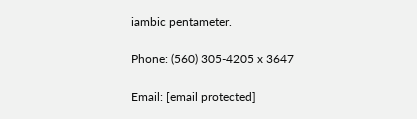iambic pentameter.

Phone: (560) 305-4205 x 3647

Email: [email protected]